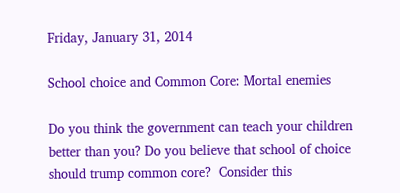Friday, January 31, 2014

School choice and Common Core: Mortal enemies

Do you think the government can teach your children better than you? Do you believe that school of choice should trump common core?  Consider this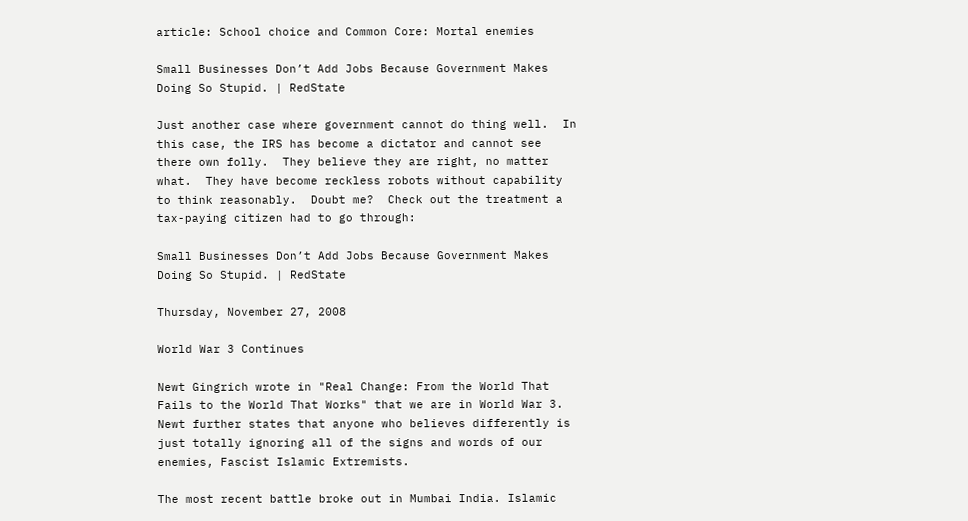article: School choice and Common Core: Mortal enemies

Small Businesses Don’t Add Jobs Because Government Makes Doing So Stupid. | RedState

Just another case where government cannot do thing well.  In this case, the IRS has become a dictator and cannot see there own folly.  They believe they are right, no matter what.  They have become reckless robots without capability to think reasonably.  Doubt me?  Check out the treatment a tax-paying citizen had to go through:

Small Businesses Don’t Add Jobs Because Government Makes Doing So Stupid. | RedState

Thursday, November 27, 2008

World War 3 Continues

Newt Gingrich wrote in "Real Change: From the World That Fails to the World That Works" that we are in World War 3. Newt further states that anyone who believes differently is just totally ignoring all of the signs and words of our enemies, Fascist Islamic Extremists.

The most recent battle broke out in Mumbai India. Islamic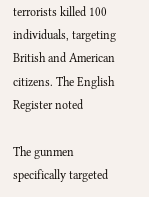terrorists killed 100 individuals, targeting British and American citizens. The English Register noted

The gunmen specifically targeted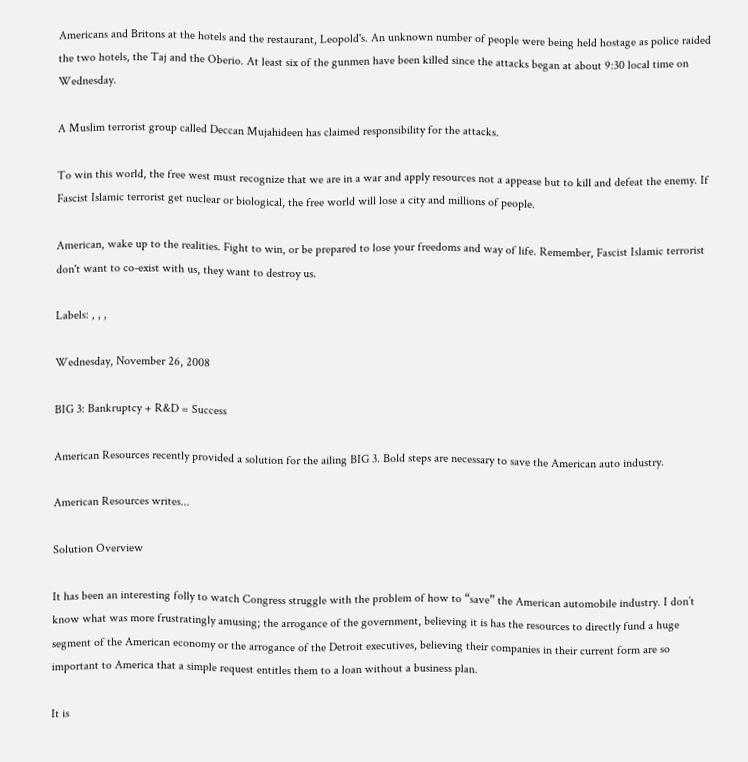Americans and Britons at the hotels and the restaurant, Leopold's. An unknown number of people were being held hostage as police raided the two hotels, the Taj and the Oberio. At least six of the gunmen have been killed since the attacks began at about 9:30 local time on Wednesday.

A Muslim terrorist group called Deccan Mujahideen has claimed responsibility for the attacks.

To win this world, the free west must recognize that we are in a war and apply resources not a appease but to kill and defeat the enemy. If Fascist Islamic terrorist get nuclear or biological, the free world will lose a city and millions of people.

American, wake up to the realities. Fight to win, or be prepared to lose your freedoms and way of life. Remember, Fascist Islamic terrorist don't want to co-exist with us, they want to destroy us.

Labels: , , ,

Wednesday, November 26, 2008

BIG 3: Bankruptcy + R&D = Success

American Resources recently provided a solution for the ailing BIG 3. Bold steps are necessary to save the American auto industry.

American Resources writes...

Solution Overview

It has been an interesting folly to watch Congress struggle with the problem of how to “save” the American automobile industry. I don’t know what was more frustratingly amusing; the arrogance of the government, believing it is has the resources to directly fund a huge segment of the American economy or the arrogance of the Detroit executives, believing their companies in their current form are so important to America that a simple request entitles them to a loan without a business plan.

It is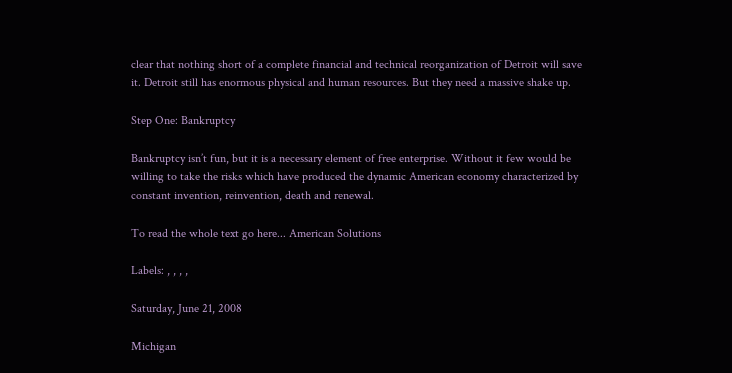clear that nothing short of a complete financial and technical reorganization of Detroit will save it. Detroit still has enormous physical and human resources. But they need a massive shake up.

Step One: Bankruptcy

Bankruptcy isn’t fun, but it is a necessary element of free enterprise. Without it few would be willing to take the risks which have produced the dynamic American economy characterized by constant invention, reinvention, death and renewal.

To read the whole text go here... American Solutions

Labels: , , , ,

Saturday, June 21, 2008

Michigan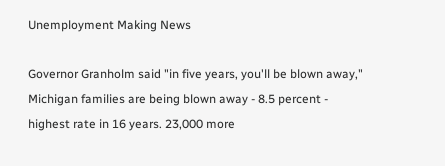Unemployment Making News

Governor Granholm said "in five years, you'll be blown away," Michigan families are being blown away - 8.5 percent - highest rate in 16 years. 23,000 more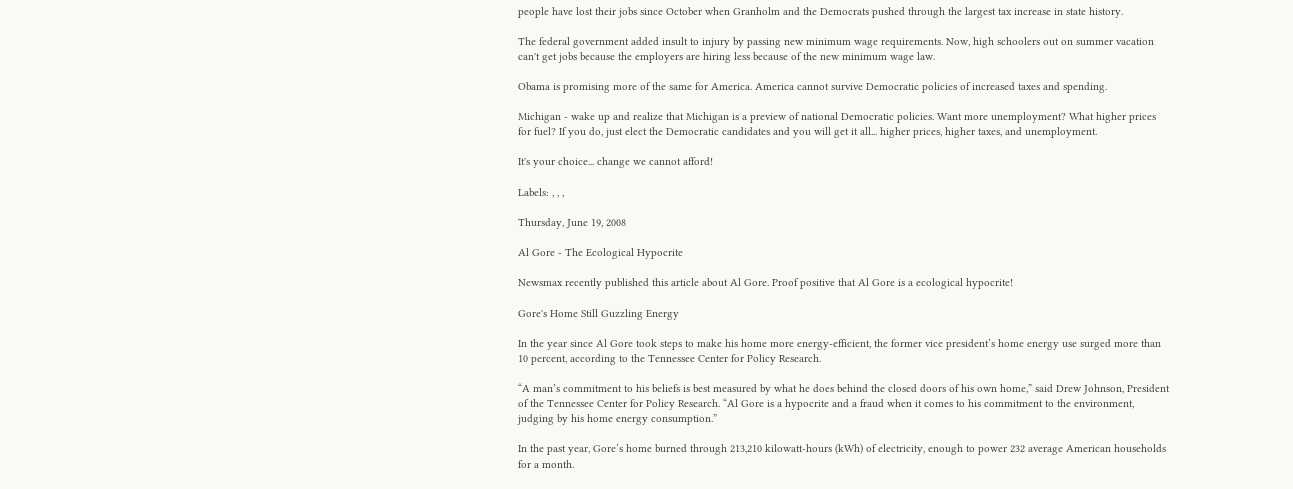people have lost their jobs since October when Granholm and the Democrats pushed through the largest tax increase in state history.

The federal government added insult to injury by passing new minimum wage requirements. Now, high schoolers out on summer vacation can't get jobs because the employers are hiring less because of the new minimum wage law.

Obama is promising more of the same for America. America cannot survive Democratic policies of increased taxes and spending.

Michigan - wake up and realize that Michigan is a preview of national Democratic policies. Want more unemployment? What higher prices for fuel? If you do, just elect the Democratic candidates and you will get it all... higher prices, higher taxes, and unemployment.

It's your choice... change we cannot afford!

Labels: , , ,

Thursday, June 19, 2008

Al Gore - The Ecological Hypocrite

Newsmax recently published this article about Al Gore. Proof positive that Al Gore is a ecological hypocrite!

Gore's Home Still Guzzling Energy

In the year since Al Gore took steps to make his home more energy-efficient, the former vice president’s home energy use surged more than 10 percent, according to the Tennessee Center for Policy Research.

“A man’s commitment to his beliefs is best measured by what he does behind the closed doors of his own home,” said Drew Johnson, President of the Tennessee Center for Policy Research. “Al Gore is a hypocrite and a fraud when it comes to his commitment to the environment, judging by his home energy consumption.”

In the past year, Gore’s home burned through 213,210 kilowatt-hours (kWh) of electricity, enough to power 232 average American households for a month.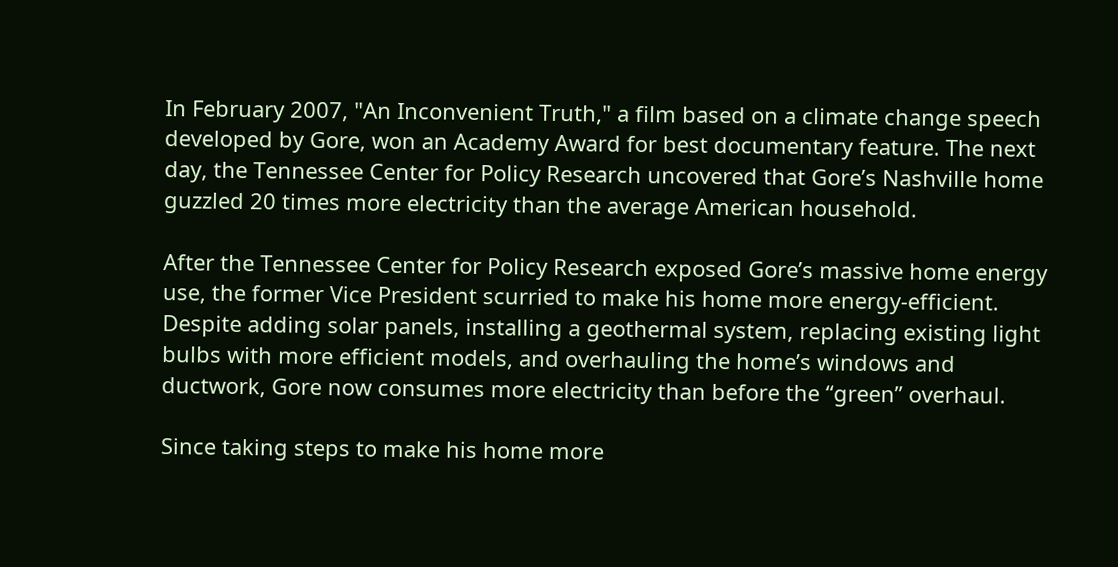In February 2007, "An Inconvenient Truth," a film based on a climate change speech developed by Gore, won an Academy Award for best documentary feature. The next day, the Tennessee Center for Policy Research uncovered that Gore’s Nashville home guzzled 20 times more electricity than the average American household.

After the Tennessee Center for Policy Research exposed Gore’s massive home energy use, the former Vice President scurried to make his home more energy-efficient. Despite adding solar panels, installing a geothermal system, replacing existing light bulbs with more efficient models, and overhauling the home’s windows and ductwork, Gore now consumes more electricity than before the “green” overhaul.

Since taking steps to make his home more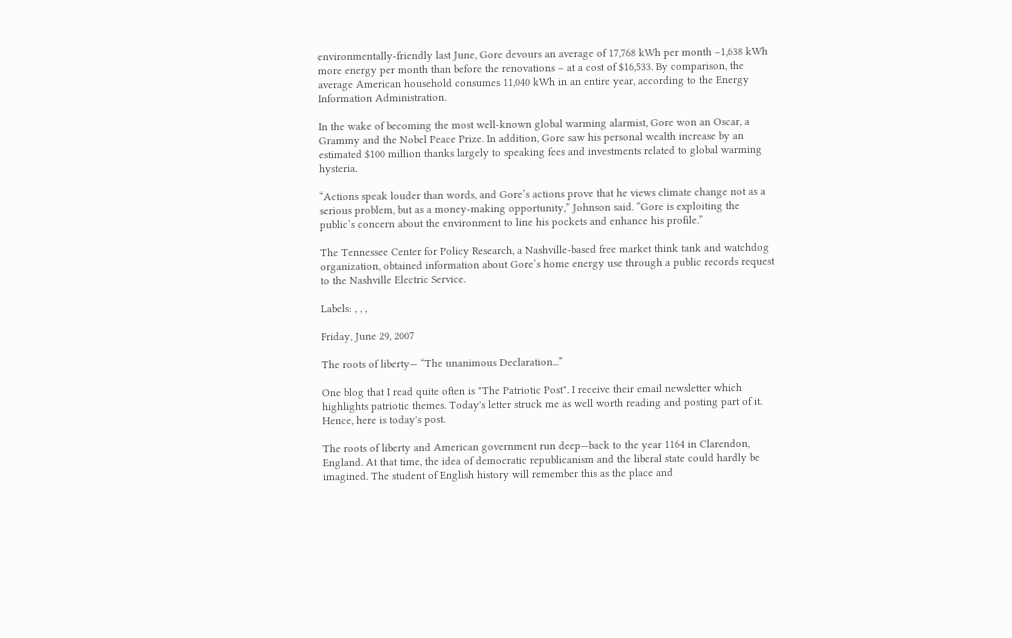environmentally-friendly last June, Gore devours an average of 17,768 kWh per month –1,638 kWh more energy per month than before the renovations – at a cost of $16,533. By comparison, the average American household consumes 11,040 kWh in an entire year, according to the Energy Information Administration.

In the wake of becoming the most well-known global warming alarmist, Gore won an Oscar, a Grammy and the Nobel Peace Prize. In addition, Gore saw his personal wealth increase by an estimated $100 million thanks largely to speaking fees and investments related to global warming hysteria.

“Actions speak louder than words, and Gore’s actions prove that he views climate change not as a serious problem, but as a money-making opportunity,” Johnson said. “Gore is exploiting the public’s concern about the environment to line his pockets and enhance his profile.”

The Tennessee Center for Policy Research, a Nashville-based free market think tank and watchdog organization, obtained information about Gore’s home energy use through a public records request to the Nashville Electric Service.

Labels: , , ,

Friday, June 29, 2007

The roots of liberty— “The unanimous Declaration...”

One blog that I read quite often is "The Patriotic Post". I receive their email newsletter which highlights patriotic themes. Today's letter struck me as well worth reading and posting part of it. Hence, here is today's post.

The roots of liberty and American government run deep—back to the year 1164 in Clarendon, England. At that time, the idea of democratic republicanism and the liberal state could hardly be imagined. The student of English history will remember this as the place and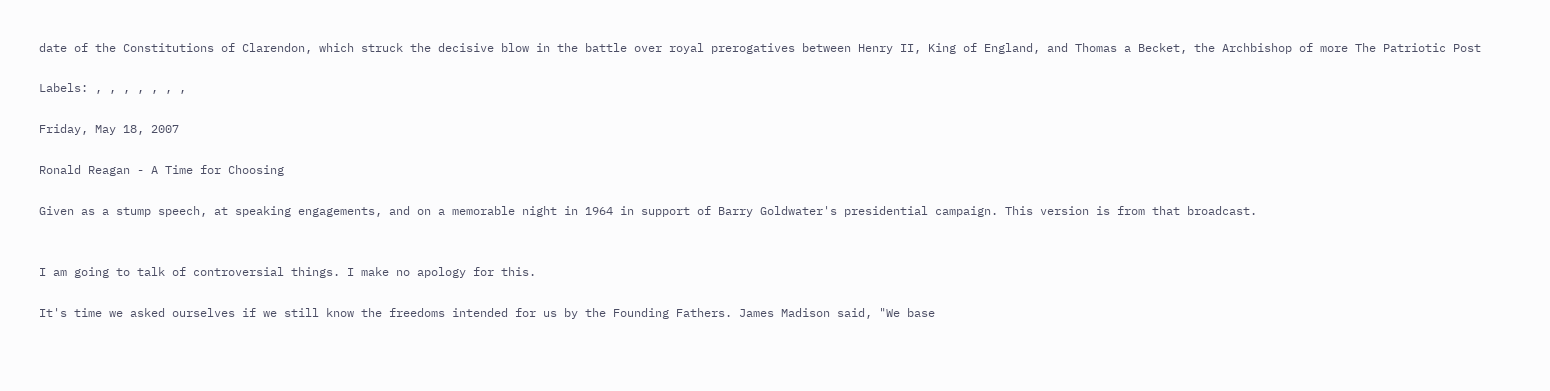date of the Constitutions of Clarendon, which struck the decisive blow in the battle over royal prerogatives between Henry II, King of England, and Thomas a Becket, the Archbishop of more The Patriotic Post

Labels: , , , , , , ,

Friday, May 18, 2007

Ronald Reagan - A Time for Choosing

Given as a stump speech, at speaking engagements, and on a memorable night in 1964 in support of Barry Goldwater's presidential campaign. This version is from that broadcast.


I am going to talk of controversial things. I make no apology for this.

It's time we asked ourselves if we still know the freedoms intended for us by the Founding Fathers. James Madison said, "We base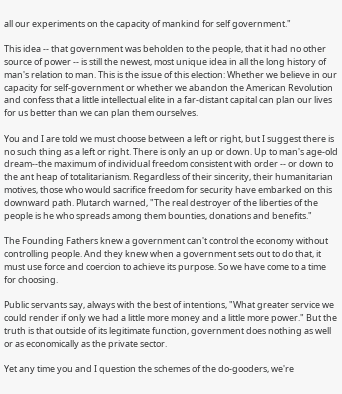all our experiments on the capacity of mankind for self government."

This idea -- that government was beholden to the people, that it had no other source of power -- is still the newest, most unique idea in all the long history of man's relation to man. This is the issue of this election: Whether we believe in our capacity for self-government or whether we abandon the American Revolution and confess that a little intellectual elite in a far-distant capital can plan our lives for us better than we can plan them ourselves.

You and I are told we must choose between a left or right, but I suggest there is no such thing as a left or right. There is only an up or down. Up to man's age-old dream--the maximum of individual freedom consistent with order -- or down to the ant heap of totalitarianism. Regardless of their sincerity, their humanitarian motives, those who would sacrifice freedom for security have embarked on this downward path. Plutarch warned, "The real destroyer of the liberties of the people is he who spreads among them bounties, donations and benefits."

The Founding Fathers knew a government can't control the economy without controlling people. And they knew when a government sets out to do that, it must use force and coercion to achieve its purpose. So we have come to a time for choosing.

Public servants say, always with the best of intentions, "What greater service we could render if only we had a little more money and a little more power." But the truth is that outside of its legitimate function, government does nothing as well or as economically as the private sector.

Yet any time you and I question the schemes of the do-gooders, we're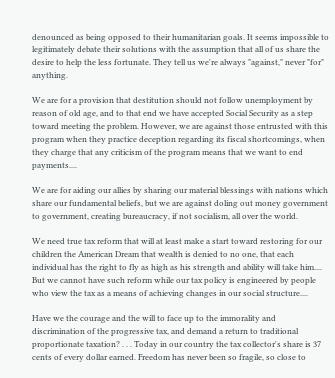denounced as being opposed to their humanitarian goals. It seems impossible to legitimately debate their solutions with the assumption that all of us share the desire to help the less fortunate. They tell us we're always "against," never "for" anything.

We are for a provision that destitution should not follow unemployment by reason of old age, and to that end we have accepted Social Security as a step toward meeting the problem. However, we are against those entrusted with this program when they practice deception regarding its fiscal shortcomings, when they charge that any criticism of the program means that we want to end payments....

We are for aiding our allies by sharing our material blessings with nations which share our fundamental beliefs, but we are against doling out money government to government, creating bureaucracy, if not socialism, all over the world.

We need true tax reform that will at least make a start toward restoring for our children the American Dream that wealth is denied to no one, that each individual has the right to fly as high as his strength and ability will take him.... But we cannot have such reform while our tax policy is engineered by people who view the tax as a means of achieving changes in our social structure....

Have we the courage and the will to face up to the immorality and discrimination of the progressive tax, and demand a return to traditional proportionate taxation? . . . Today in our country the tax collector's share is 37 cents of every dollar earned. Freedom has never been so fragile, so close to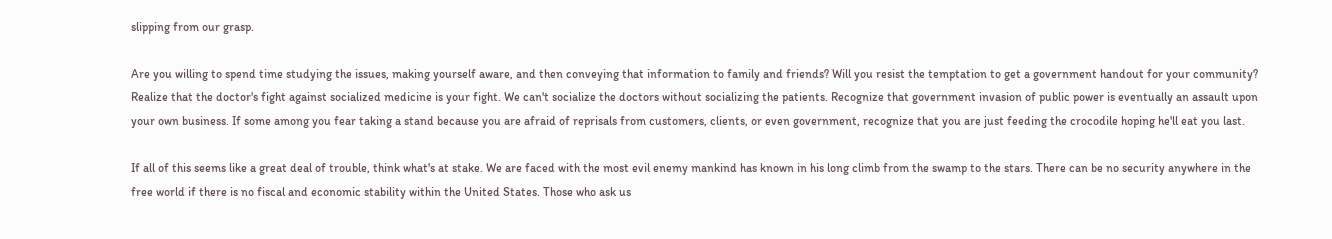slipping from our grasp.

Are you willing to spend time studying the issues, making yourself aware, and then conveying that information to family and friends? Will you resist the temptation to get a government handout for your community? Realize that the doctor's fight against socialized medicine is your fight. We can't socialize the doctors without socializing the patients. Recognize that government invasion of public power is eventually an assault upon your own business. If some among you fear taking a stand because you are afraid of reprisals from customers, clients, or even government, recognize that you are just feeding the crocodile hoping he'll eat you last.

If all of this seems like a great deal of trouble, think what's at stake. We are faced with the most evil enemy mankind has known in his long climb from the swamp to the stars. There can be no security anywhere in the free world if there is no fiscal and economic stability within the United States. Those who ask us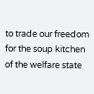to trade our freedom for the soup kitchen of the welfare state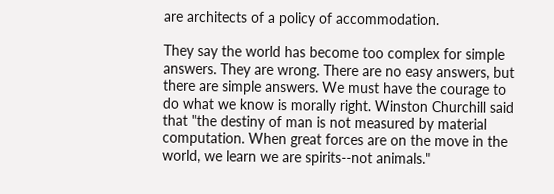are architects of a policy of accommodation.

They say the world has become too complex for simple answers. They are wrong. There are no easy answers, but there are simple answers. We must have the courage to do what we know is morally right. Winston Churchill said that "the destiny of man is not measured by material computation. When great forces are on the move in the world, we learn we are spirits--not animals."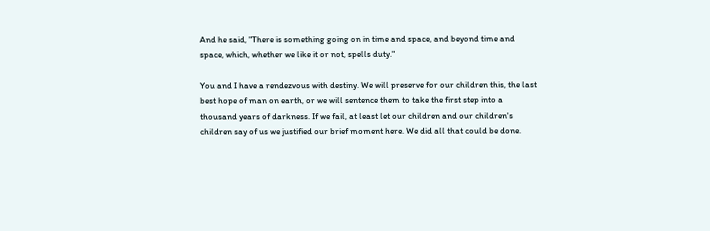And he said, "There is something going on in time and space, and beyond time and space, which, whether we like it or not, spells duty."

You and I have a rendezvous with destiny. We will preserve for our children this, the last best hope of man on earth, or we will sentence them to take the first step into a thousand years of darkness. If we fail, at least let our children and our children's children say of us we justified our brief moment here. We did all that could be done.